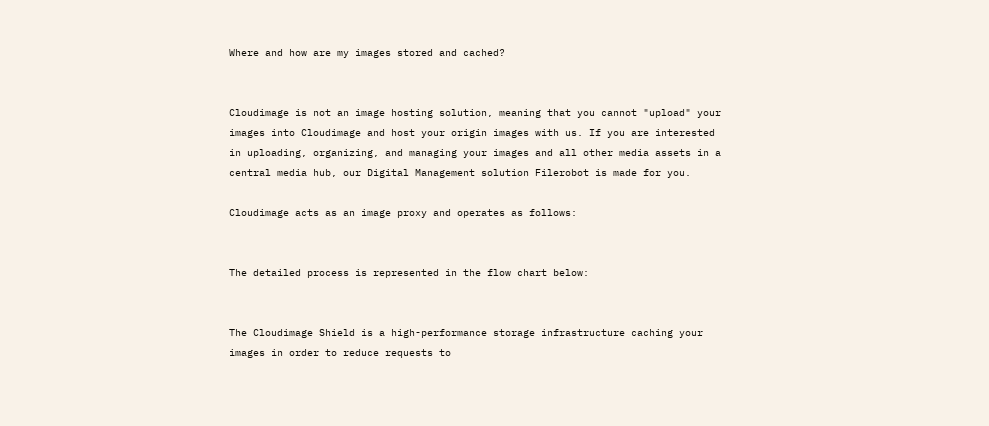Where and how are my images stored and cached?


Cloudimage is not an image hosting solution, meaning that you cannot "upload" your images into Cloudimage and host your origin images with us. If you are interested in uploading, organizing, and managing your images and all other media assets in a central media hub, our Digital Management solution Filerobot is made for you.

Cloudimage acts as an image proxy and operates as follows:


The detailed process is represented in the flow chart below:


The Cloudimage Shield is a high-performance storage infrastructure caching your images in order to reduce requests to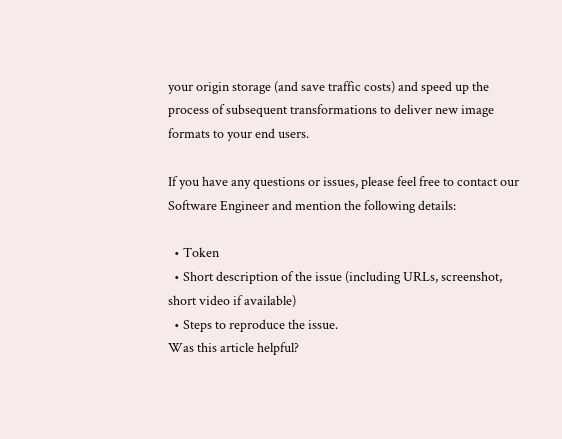your origin storage (and save traffic costs) and speed up the process of subsequent transformations to deliver new image formats to your end users.

If you have any questions or issues, please feel free to contact our Software Engineer and mention the following details:

  • Token
  • Short description of the issue (including URLs, screenshot, short video if available)
  • Steps to reproduce the issue.
Was this article helpful?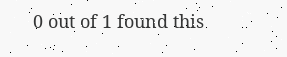0 out of 1 found this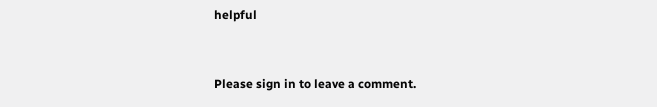helpful



Please sign in to leave a comment.